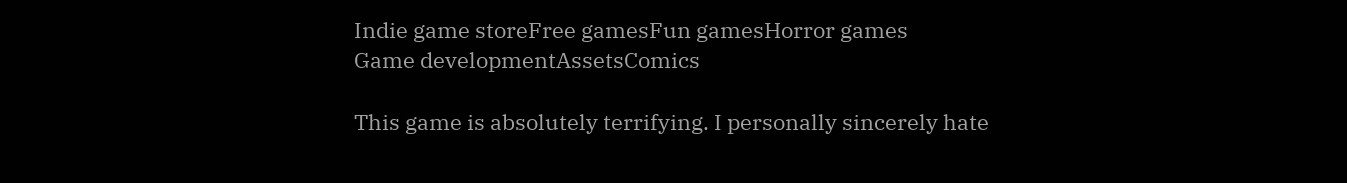Indie game storeFree gamesFun gamesHorror games
Game developmentAssetsComics

This game is absolutely terrifying. I personally sincerely hate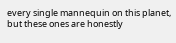every single mannequin on this planet, but these ones are honestly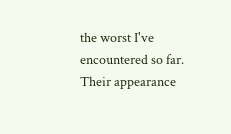the worst I've encountered so far. Their appearance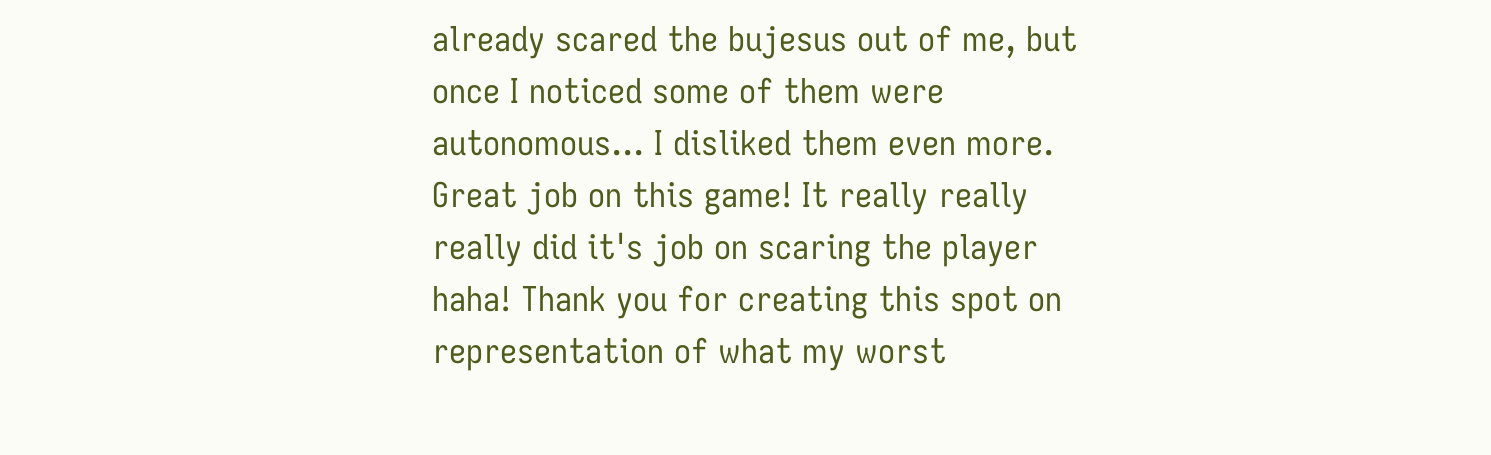already scared the bujesus out of me, but once I noticed some of them were autonomous... I disliked them even more.  Great job on this game! It really really really did it's job on scaring the player haha! Thank you for creating this spot on representation of what my worst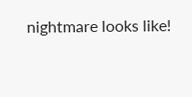nightmare looks like!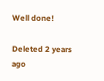Well done!

Deleted 2 years ago